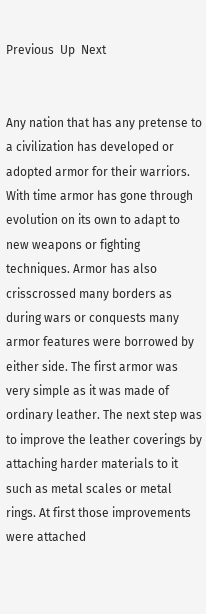Previous  Up  Next


Any nation that has any pretense to a civilization has developed or adopted armor for their warriors. With time armor has gone through evolution on its own to adapt to new weapons or fighting techniques. Armor has also crisscrossed many borders as during wars or conquests many armor features were borrowed by either side. The first armor was very simple as it was made of ordinary leather. The next step was to improve the leather coverings by attaching harder materials to it such as metal scales or metal rings. At first those improvements were attached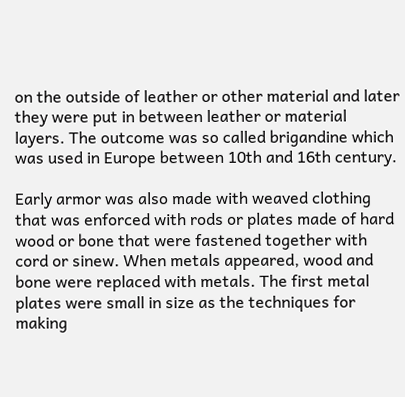on the outside of leather or other material and later they were put in between leather or material layers. The outcome was so called brigandine which was used in Europe between 10th and 16th century.

Early armor was also made with weaved clothing that was enforced with rods or plates made of hard wood or bone that were fastened together with cord or sinew. When metals appeared, wood and bone were replaced with metals. The first metal plates were small in size as the techniques for making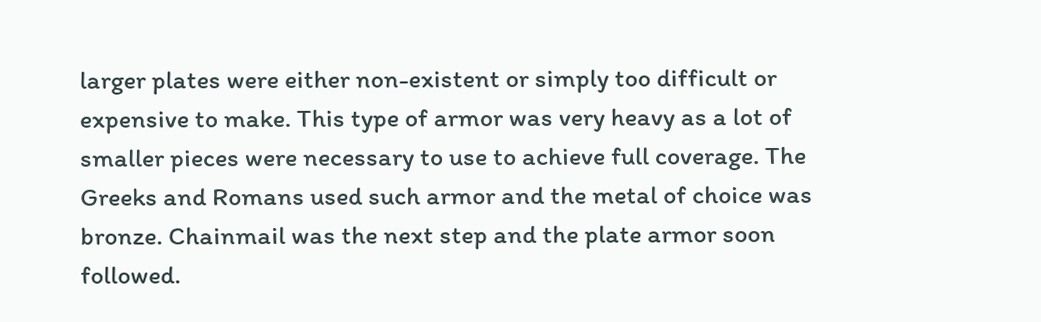larger plates were either non-existent or simply too difficult or expensive to make. This type of armor was very heavy as a lot of smaller pieces were necessary to use to achieve full coverage. The Greeks and Romans used such armor and the metal of choice was bronze. Chainmail was the next step and the plate armor soon followed.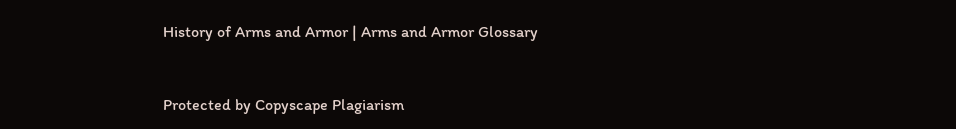History of Arms and Armor | Arms and Armor Glossary


Protected by Copyscape Plagiarism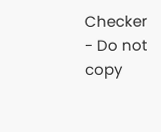Checker - Do not copy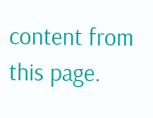content from this page.